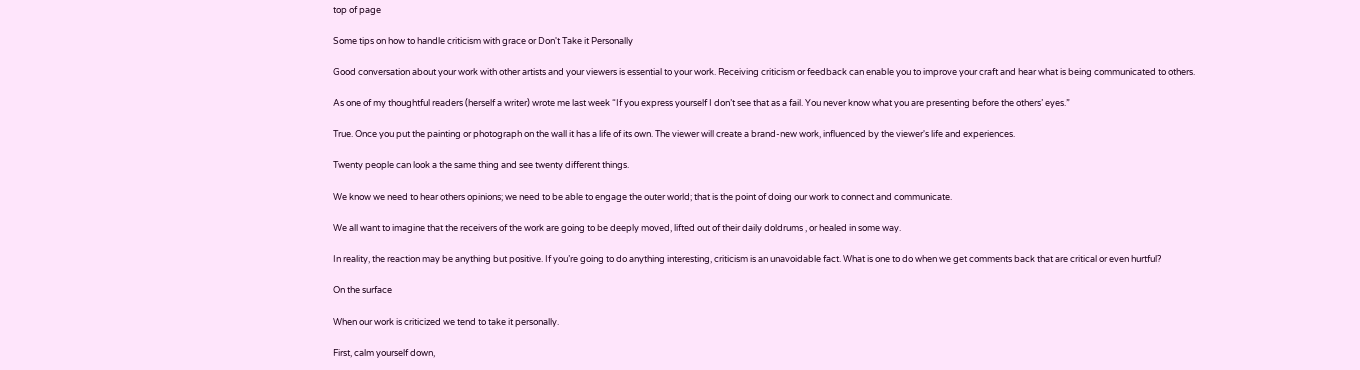top of page

Some tips on how to handle criticism with grace or Don't Take it Personally

Good conversation about your work with other artists and your viewers is essential to your work. Receiving criticism or feedback can enable you to improve your craft and hear what is being communicated to others.

As one of my thoughtful readers (herself a writer) wrote me last week “If you express yourself I don’t see that as a fail. You never know what you are presenting before the others’ eyes.”

True. Once you put the painting or photograph on the wall it has a life of its own. The viewer will create a brand-new work, influenced by the viewer's life and experiences.

Twenty people can look a the same thing and see twenty different things.

We know we need to hear others opinions; we need to be able to engage the outer world; that is the point of doing our work to connect and communicate.

We all want to imagine that the receivers of the work are going to be deeply moved, lifted out of their daily doldrums , or healed in some way.

In reality, the reaction may be anything but positive. If you’re going to do anything interesting, criticism is an unavoidable fact. What is one to do when we get comments back that are critical or even hurtful?

On the surface

When our work is criticized we tend to take it personally.

First, calm yourself down,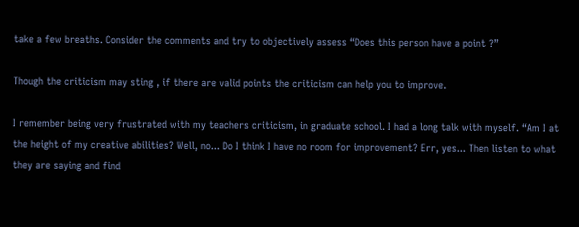take a few breaths. Consider the comments and try to objectively assess “Does this person have a point ?”

Though the criticism may sting , if there are valid points the criticism can help you to improve.

I remember being very frustrated with my teachers criticism, in graduate school. I had a long talk with myself. “Am I at the height of my creative abilities? Well, no... Do I think I have no room for improvement? Err, yes... Then listen to what they are saying and find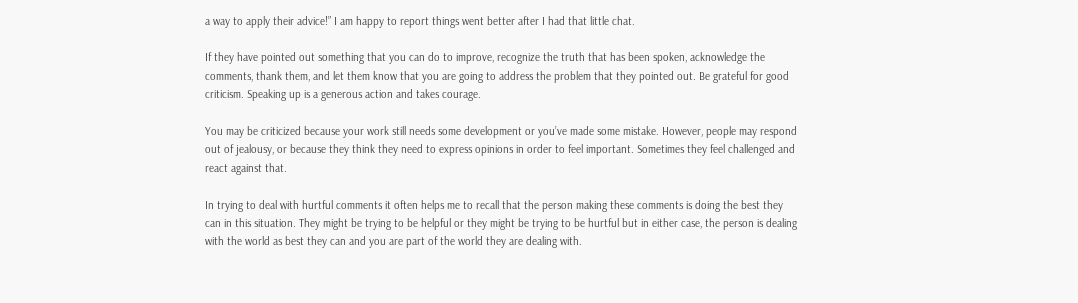a way to apply their advice!” I am happy to report things went better after I had that little chat.

If they have pointed out something that you can do to improve, recognize the truth that has been spoken, acknowledge the comments, thank them, and let them know that you are going to address the problem that they pointed out. Be grateful for good criticism. Speaking up is a generous action and takes courage.

You may be criticized because your work still needs some development or you’ve made some mistake. However, people may respond out of jealousy, or because they think they need to express opinions in order to feel important. Sometimes they feel challenged and react against that.

In trying to deal with hurtful comments it often helps me to recall that the person making these comments is doing the best they can in this situation. They might be trying to be helpful or they might be trying to be hurtful but in either case, the person is dealing with the world as best they can and you are part of the world they are dealing with.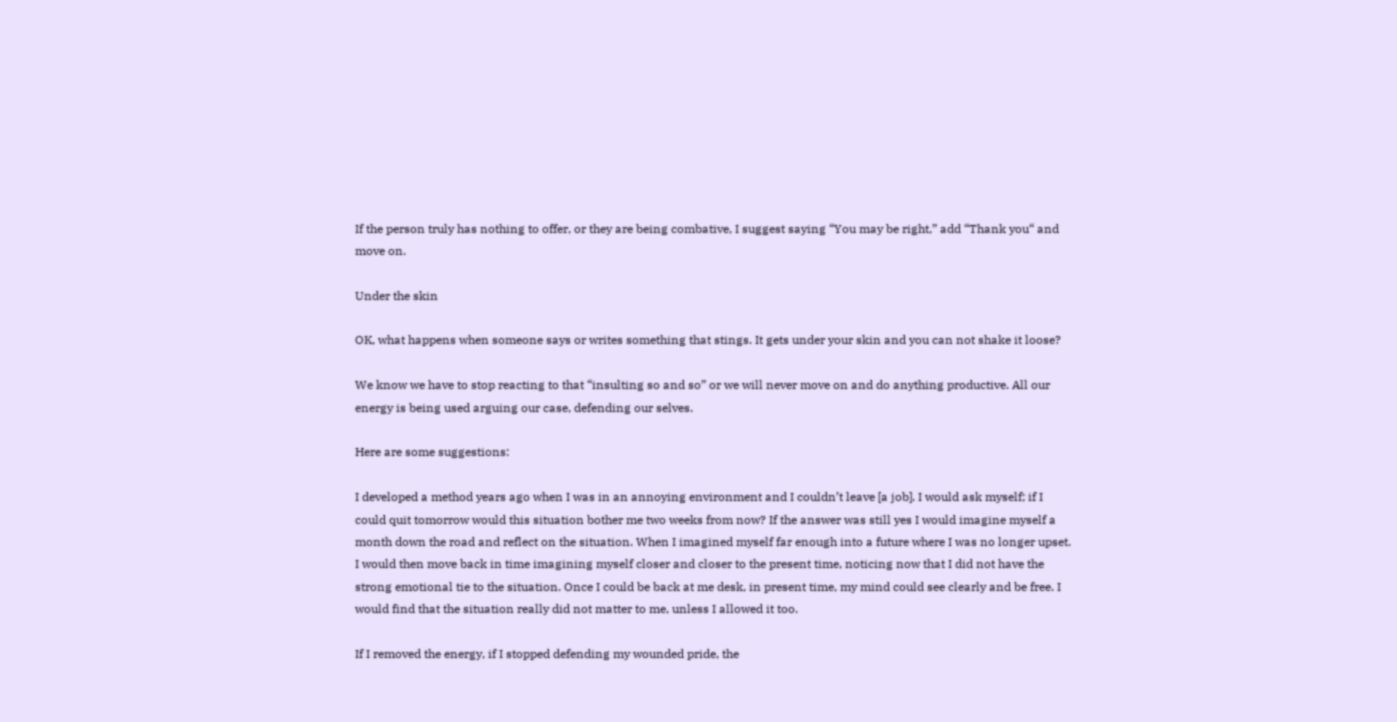If the person truly has nothing to offer, or they are being combative, I suggest saying “You may be right,” add “Thank you“ and move on.

Under the skin

OK, what happens when someone says or writes something that stings. It gets under your skin and you can not shake it loose?

We know we have to stop reacting to that “insulting so and so” or we will never move on and do anything productive. All our energy is being used arguing our case, defending our selves.

Here are some suggestions:

I developed a method years ago when I was in an annoying environment and I couldn’t leave [a job]. I would ask myself; if I could quit tomorrow would this situation bother me two weeks from now? If the answer was still yes I would imagine myself a month down the road and reflect on the situation. When I imagined myself far enough into a future where I was no longer upset. I would then move back in time imagining myself closer and closer to the present time, noticing now that I did not have the strong emotional tie to the situation. Once I could be back at me desk, in present time, my mind could see clearly and be free. I would find that the situation really did not matter to me, unless I allowed it too.

If I removed the energy, if I stopped defending my wounded pride, the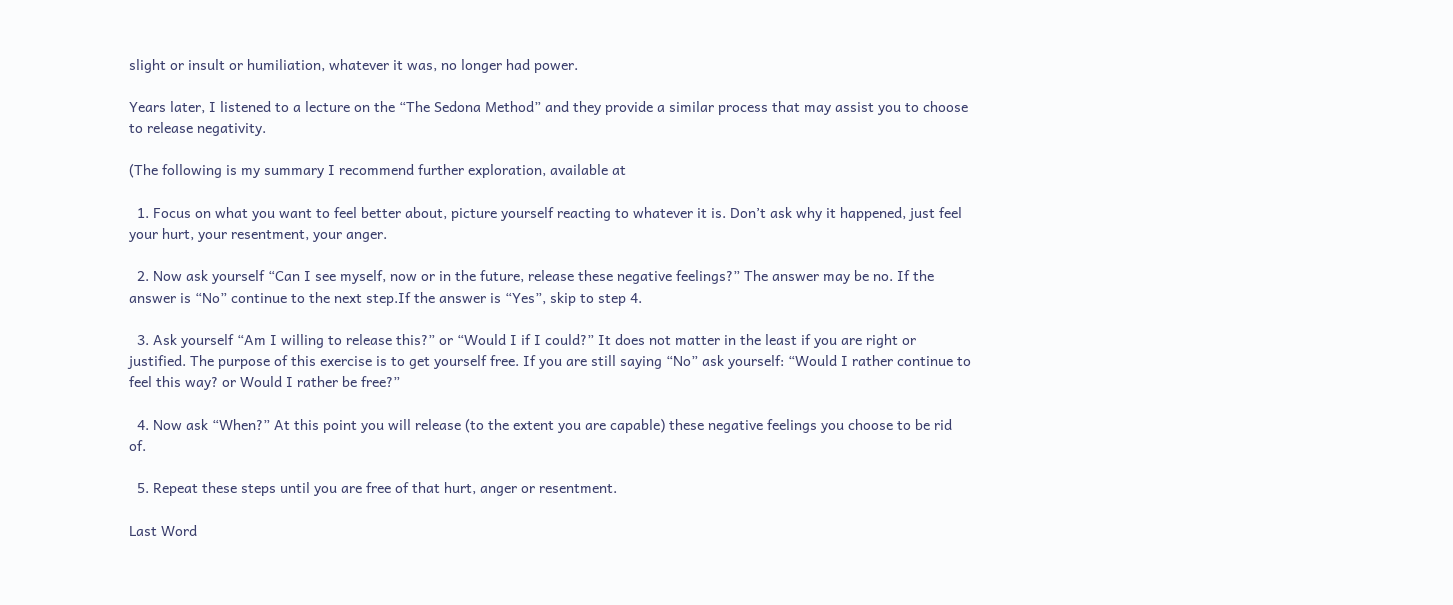slight or insult or humiliation, whatever it was, no longer had power.

Years later, I listened to a lecture on the “The Sedona Method” and they provide a similar process that may assist you to choose to release negativity.

(The following is my summary I recommend further exploration, available at

  1. Focus on what you want to feel better about, picture yourself reacting to whatever it is. Don’t ask why it happened, just feel your hurt, your resentment, your anger.

  2. Now ask yourself “Can I see myself, now or in the future, release these negative feelings?” The answer may be no. If the answer is “No” continue to the next step.If the answer is “Yes”, skip to step 4.

  3. Ask yourself “Am I willing to release this?” or “Would I if I could?” It does not matter in the least if you are right or justified. The purpose of this exercise is to get yourself free. If you are still saying “No” ask yourself: “Would I rather continue to feel this way? or Would I rather be free?”

  4. Now ask “When?” At this point you will release (to the extent you are capable) these negative feelings you choose to be rid of.

  5. Repeat these steps until you are free of that hurt, anger or resentment.

Last Word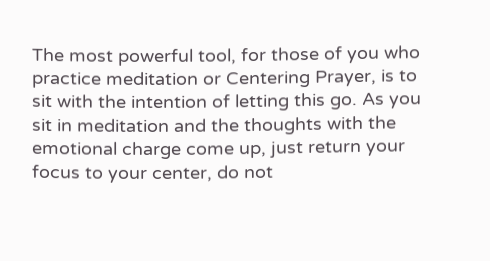The most powerful tool, for those of you who practice meditation or Centering Prayer, is to sit with the intention of letting this go. As you sit in meditation and the thoughts with the emotional charge come up, just return your focus to your center, do not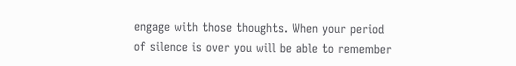engage with those thoughts. When your period of silence is over you will be able to remember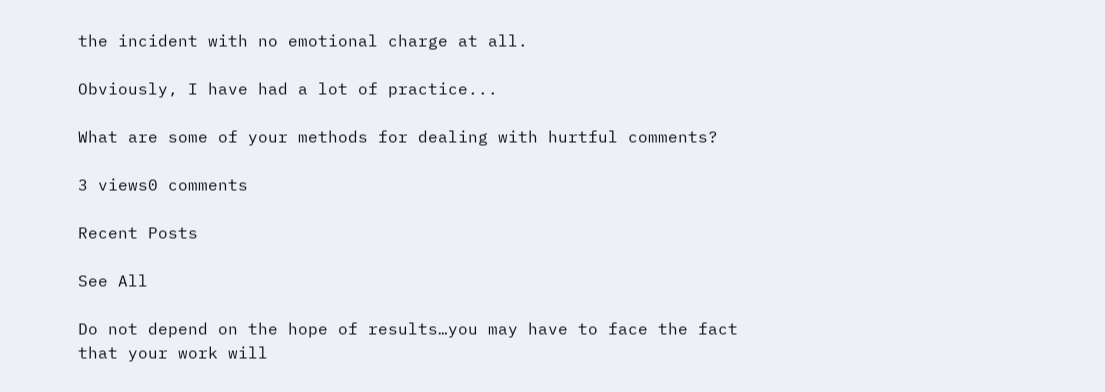the incident with no emotional charge at all.

Obviously, I have had a lot of practice...

What are some of your methods for dealing with hurtful comments?

3 views0 comments

Recent Posts

See All

Do not depend on the hope of results…you may have to face the fact that your work will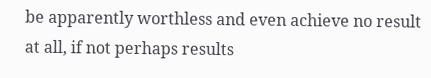be apparently worthless and even achieve no result at all, if not perhaps results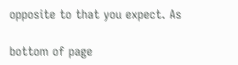opposite to that you expect. As

bottom of page